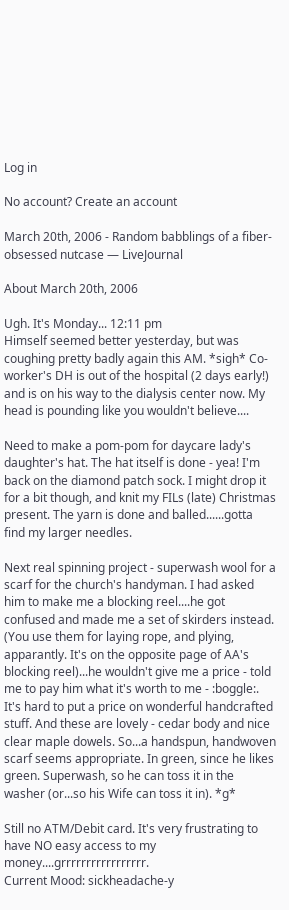Log in

No account? Create an account

March 20th, 2006 - Random babblings of a fiber-obsessed nutcase — LiveJournal

About March 20th, 2006

Ugh. It's Monday... 12:11 pm
Himself seemed better yesterday, but was coughing pretty badly again this AM. *sigh* Co-worker's DH is out of the hospital (2 days early!) and is on his way to the dialysis center now. My head is pounding like you wouldn't believe....

Need to make a pom-pom for daycare lady's daughter's hat. The hat itself is done - yea! I'm back on the diamond patch sock. I might drop it for a bit though, and knit my FILs (late) Christmas present. The yarn is done and balled......gotta find my larger needles.

Next real spinning project - superwash wool for a scarf for the church's handyman. I had asked him to make me a blocking reel....he got confused and made me a set of skirders instead. (You use them for laying rope, and plying, apparantly. It's on the opposite page of AA's blocking reel)...he wouldn't give me a price - told me to pay him what it's worth to me - :boggle:. It's hard to put a price on wonderful handcrafted stuff. And these are lovely - cedar body and nice clear maple dowels. So...a handspun, handwoven scarf seems appropriate. In green, since he likes green. Superwash, so he can toss it in the washer (or...so his Wife can toss it in). *g*

Still no ATM/Debit card. It's very frustrating to have NO easy access to my money....grrrrrrrrrrrrrrrrr.
Current Mood: sickheadache-y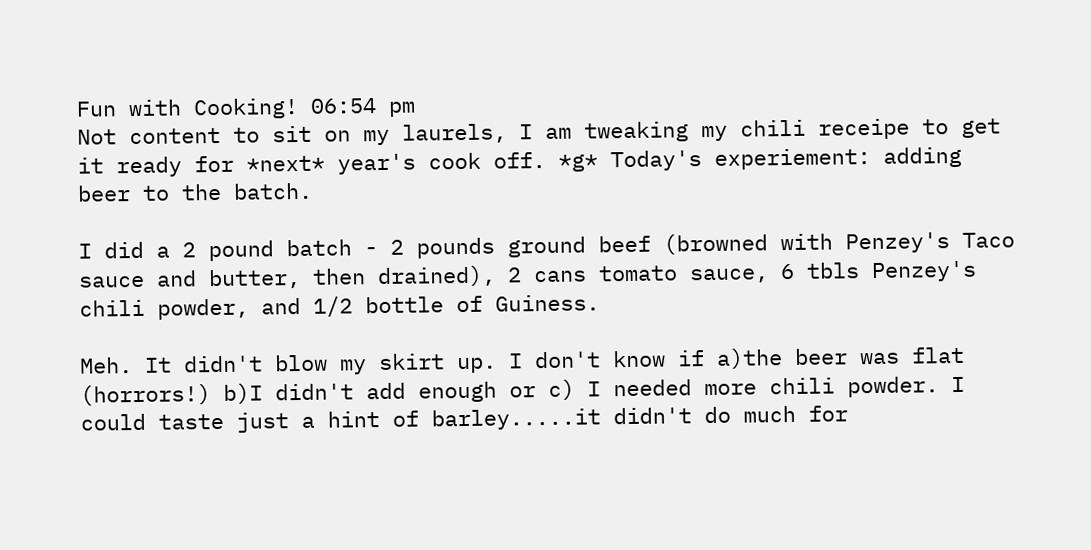Fun with Cooking! 06:54 pm
Not content to sit on my laurels, I am tweaking my chili receipe to get it ready for *next* year's cook off. *g* Today's experiement: adding beer to the batch.

I did a 2 pound batch - 2 pounds ground beef (browned with Penzey's Taco sauce and butter, then drained), 2 cans tomato sauce, 6 tbls Penzey's chili powder, and 1/2 bottle of Guiness.

Meh. It didn't blow my skirt up. I don't know if a)the beer was flat (horrors!) b)I didn't add enough or c) I needed more chili powder. I could taste just a hint of barley.....it didn't do much for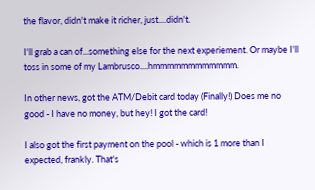the flavor, didn't make it richer, just....didn't.

I'll grab a can of...something else for the next experiement. Or maybe I'll toss in some of my Lambrusco....hmmmmmmmmmmmm.

In other news, got the ATM/Debit card today (Finally!) Does me no good - I have no money, but hey! I got the card!

I also got the first payment on the pool - which is 1 more than I expected, frankly. That's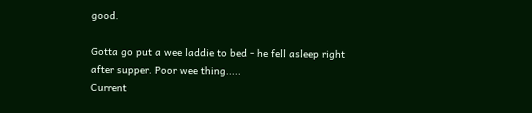good.

Gotta go put a wee laddie to bed - he fell asleep right after supper. Poor wee thing.....
Current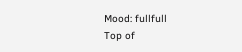Mood: fullfull
Top of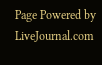Page Powered by LiveJournal.com